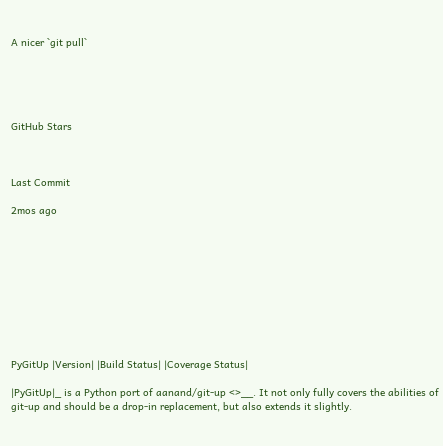A nicer `git pull`





GitHub Stars



Last Commit

2mos ago










PyGitUp |Version| |Build Status| |Coverage Status|

|PyGitUp|_ is a Python port of aanand/git-up <>__. It not only fully covers the abilities of git-up and should be a drop-in replacement, but also extends it slightly.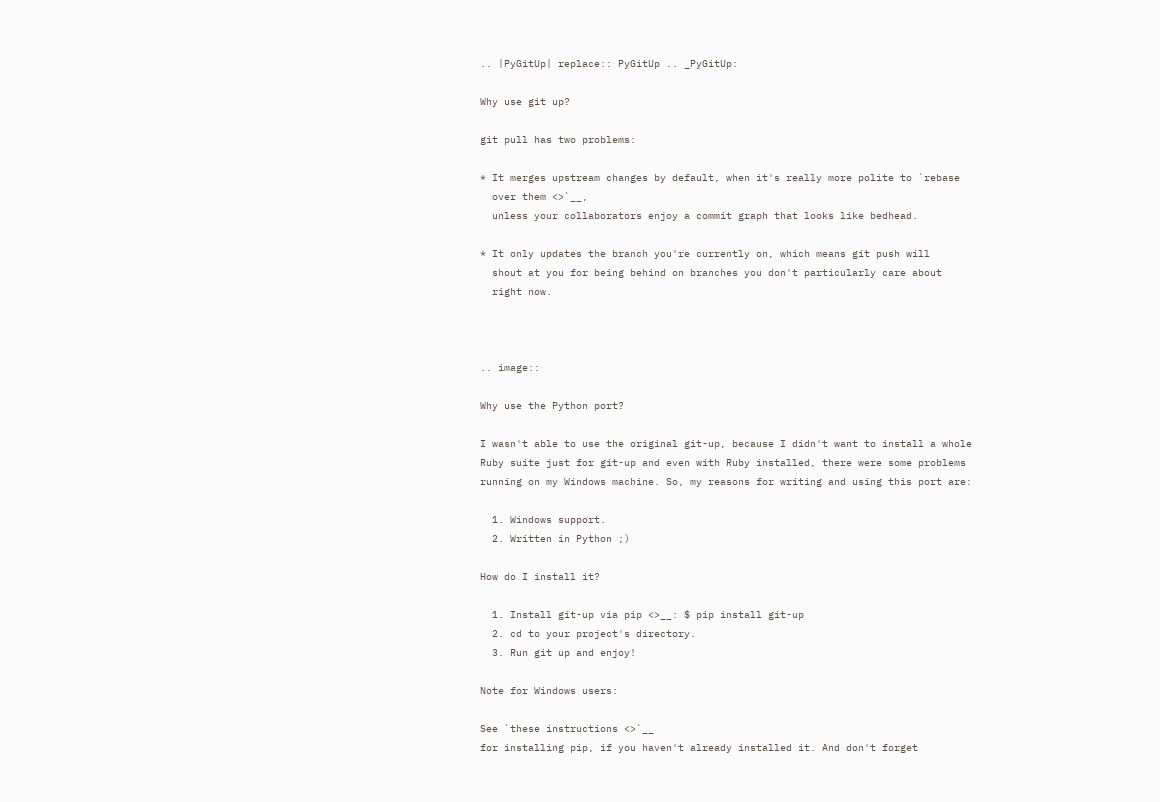.. |PyGitUp| replace:: PyGitUp .. _PyGitUp:

Why use git up?

git pull has two problems:

* It merges upstream changes by default, when it's really more polite to `rebase
  over them <>`__,
  unless your collaborators enjoy a commit graph that looks like bedhead.

* It only updates the branch you're currently on, which means git push will
  shout at you for being behind on branches you don't particularly care about
  right now.



.. image::

Why use the Python port?

I wasn't able to use the original git-up, because I didn't want to install a whole Ruby suite just for git-up and even with Ruby installed, there were some problems running on my Windows machine. So, my reasons for writing and using this port are:

  1. Windows support.
  2. Written in Python ;)

How do I install it?

  1. Install git-up via pip <>__: $ pip install git-up
  2. cd to your project's directory.
  3. Run git up and enjoy!

Note for Windows users:

See `these instructions <>`__
for installing pip, if you haven't already installed it. And don't forget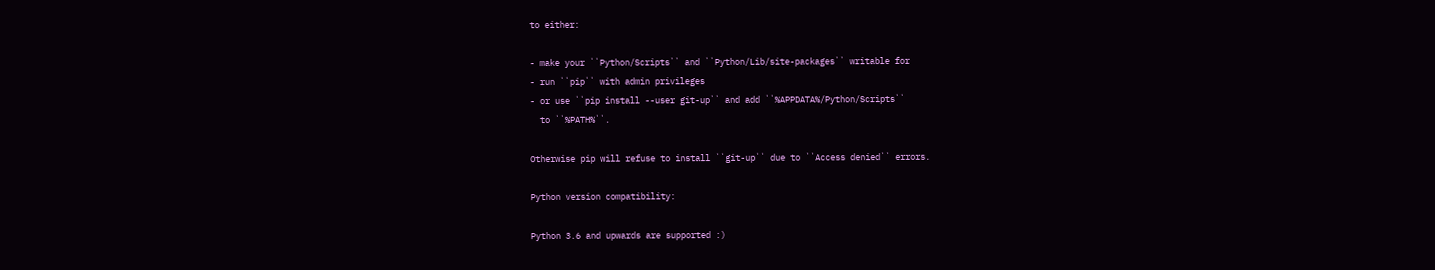to either:

- make your ``Python/Scripts`` and ``Python/Lib/site-packages`` writable for
- run ``pip`` with admin privileges
- or use ``pip install --user git-up`` and add ``%APPDATA%/Python/Scripts``
  to ``%PATH%``.

Otherwise pip will refuse to install ``git-up`` due to ``Access denied`` errors.

Python version compatibility:

Python 3.6 and upwards are supported :)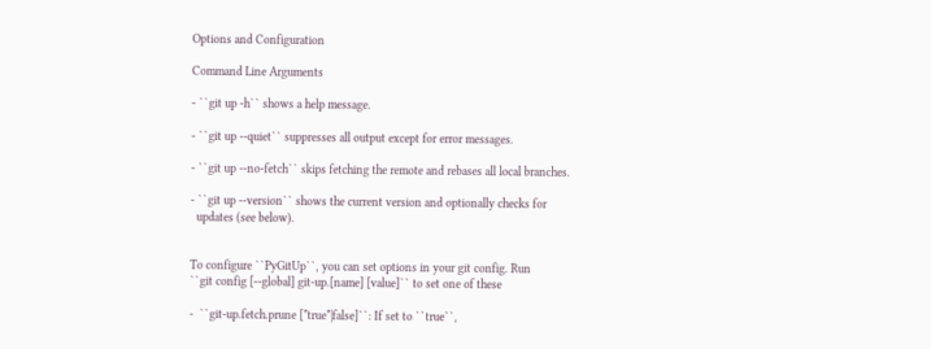Options and Configuration

Command Line Arguments

- ``git up -h`` shows a help message.

- ``git up --quiet`` suppresses all output except for error messages.

- ``git up --no-fetch`` skips fetching the remote and rebases all local branches.

- ``git up --version`` shows the current version and optionally checks for
  updates (see below).


To configure ``PyGitUp``, you can set options in your git config. Run
``git config [--global] git-up.[name] [value]`` to set one of these

-  ``git-up.fetch.prune [*true*|false]``: If set to ``true``,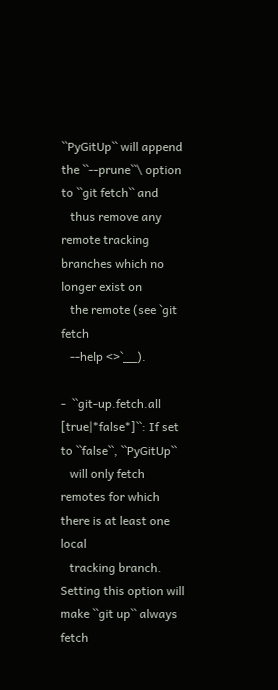``PyGitUp`` will append the ``--prune``\ option to ``git fetch`` and
   thus remove any remote tracking branches which no longer exist on
   the remote (see `git fetch
   --help <>`__).

-  ``git-up.fetch.all [true|*false*]``: If set to ``false``, ``PyGitUp``
   will only fetch remotes for which there is at least one local
   tracking branch. Setting this option will make ``git up`` always fetch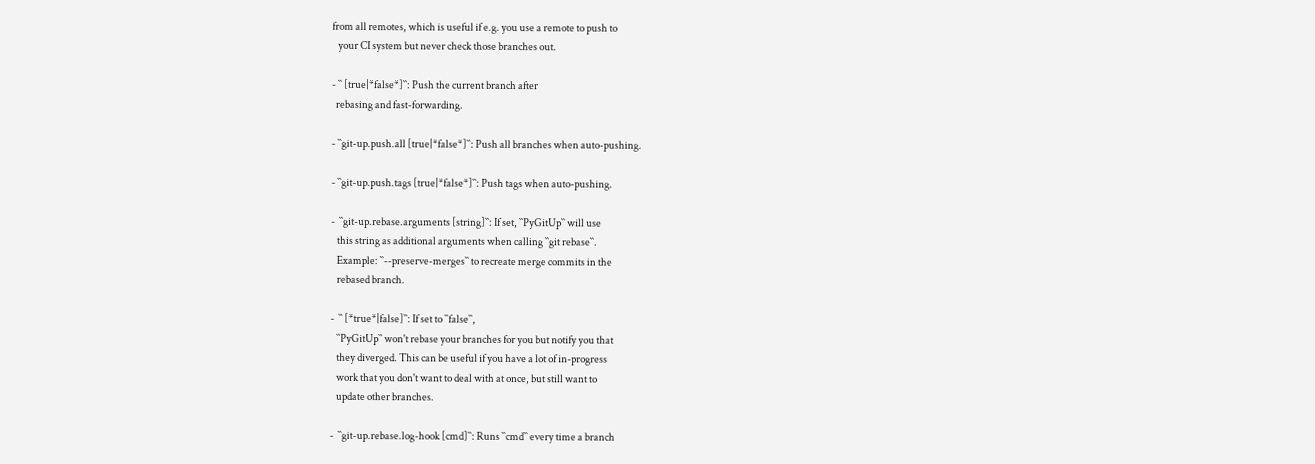from all remotes, which is useful if e.g. you use a remote to push to
   your CI system but never check those branches out.

- `` [true|*false*]``: Push the current branch after
  rebasing and fast-forwarding.

- ``git-up.push.all [true|*false*]``: Push all branches when auto-pushing.

- ``git-up.push.tags [true|*false*]``: Push tags when auto-pushing.

-  ``git-up.rebase.arguments [string]``: If set, ``PyGitUp`` will use
   this string as additional arguments when calling ``git rebase``.
   Example: ``--preserve-merges`` to recreate merge commits in the
   rebased branch.

-  `` [*true*|false]``: If set to ``false``,
   ``PyGitUp`` won't rebase your branches for you but notify you that
   they diverged. This can be useful if you have a lot of in-progress
   work that you don't want to deal with at once, but still want to
   update other branches.

-  ``git-up.rebase.log-hook [cmd]``: Runs ``cmd`` every time a branch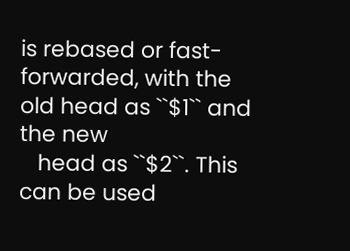is rebased or fast-forwarded, with the old head as ``$1`` and the new
   head as ``$2``. This can be used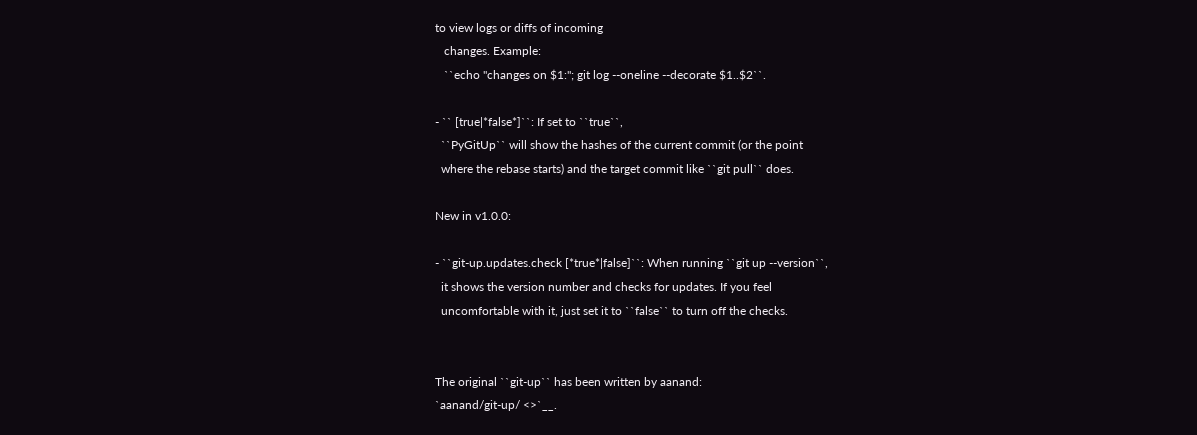to view logs or diffs of incoming
   changes. Example:
   ``echo "changes on $1:"; git log --oneline --decorate $1..$2``.

- `` [true|*false*]``: If set to ``true``,
  ``PyGitUp`` will show the hashes of the current commit (or the point
  where the rebase starts) and the target commit like ``git pull`` does.

New in v1.0.0:

- ``git-up.updates.check [*true*|false]``: When running ``git up --version``,
  it shows the version number and checks for updates. If you feel
  uncomfortable with it, just set it to ``false`` to turn off the checks.


The original ``git-up`` has been written by aanand:
`aanand/git-up/ <>`__.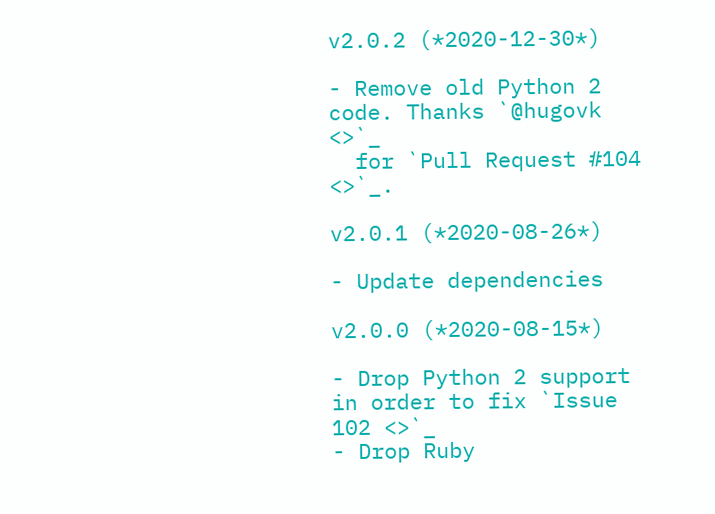v2.0.2 (*2020-12-30*)

- Remove old Python 2 code. Thanks `@hugovk <>`_
  for `Pull Request #104 <>`_.

v2.0.1 (*2020-08-26*)

- Update dependencies

v2.0.0 (*2020-08-15*)

- Drop Python 2 support in order to fix `Issue 102 <>`_
- Drop Ruby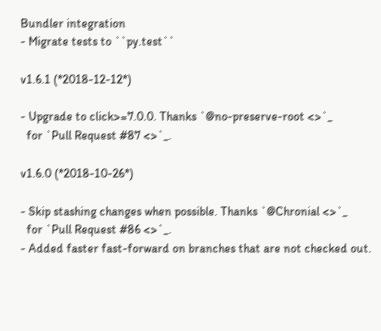Bundler integration
- Migrate tests to ``py.test``

v1.6.1 (*2018-12-12*)

- Upgrade to click>=7.0.0. Thanks `@no-preserve-root <>`_
  for `Pull Request #87 <>`_.

v1.6.0 (*2018-10-26*)

- Skip stashing changes when possible. Thanks `@Chronial <>`_
  for `Pull Request #86 <>`_.
- Added faster fast-forward on branches that are not checked out.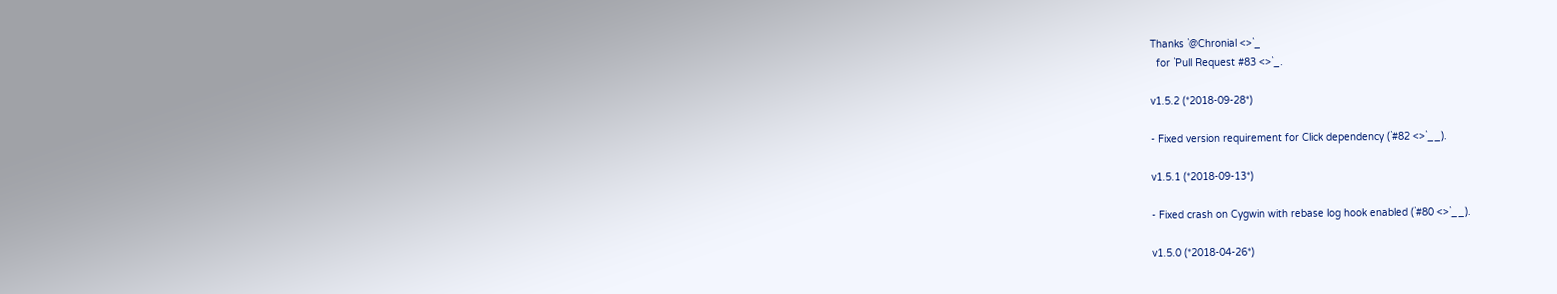Thanks `@Chronial <>`_
  for `Pull Request #83 <>`_.

v1.5.2 (*2018-09-28*)

- Fixed version requirement for Click dependency (`#82 <>`__).

v1.5.1 (*2018-09-13*)

- Fixed crash on Cygwin with rebase log hook enabled (`#80 <>`__).

v1.5.0 (*2018-04-26*)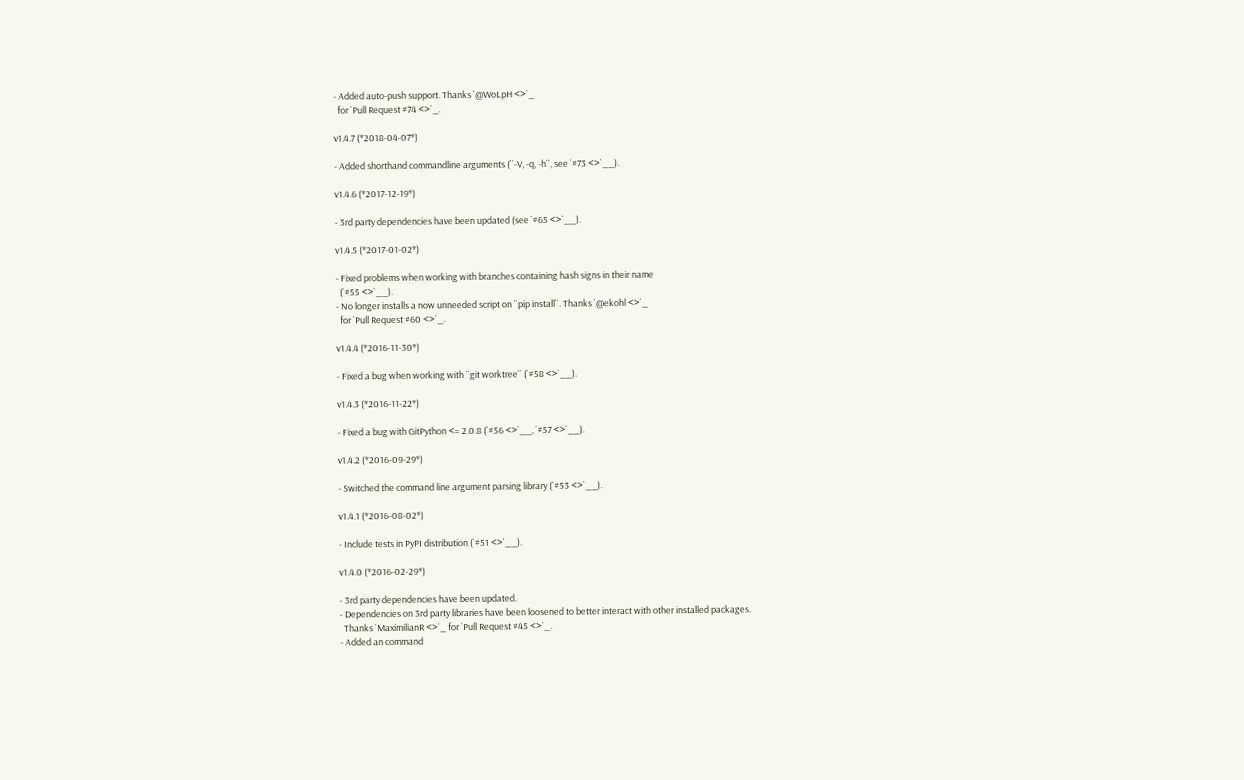- Added auto-push support. Thanks `@WoLpH <>`_
  for `Pull Request #74 <>`_.

v1.4.7 (*2018-04-07*)

- Added shorthand commandline arguments (``-V, -q, -h``, see `#73 <>`__).

v1.4.6 (*2017-12-19*)

- 3rd party dependencies have been updated (see `#65 <>`__).

v1.4.5 (*2017-01-02*)

- Fixed problems when working with branches containing hash signs in their name
  (`#55 <>`__).
- No longer installs a now unneeded script on ``pip install``. Thanks `@ekohl <>`_
  for `Pull Request #60 <>`_.

v1.4.4 (*2016-11-30*)

- Fixed a bug when working with ``git worktree`` (`#58 <>`__).

v1.4.3 (*2016-11-22*)

- Fixed a bug with GitPython <= 2.0.8 (`#56 <>`__, `#57 <>`__).

v1.4.2 (*2016-09-29*)

- Switched the command line argument parsing library (`#53 <>`__).

v1.4.1 (*2016-08-02*)

- Include tests in PyPI distribution (`#51 <>`__).

v1.4.0 (*2016-02-29*)

- 3rd party dependencies have been updated.
- Dependencies on 3rd party libraries have been loosened to better interact with other installed packages.
  Thanks `MaximilianR <>`_ for `Pull Request #45 <>`_.
- Added an command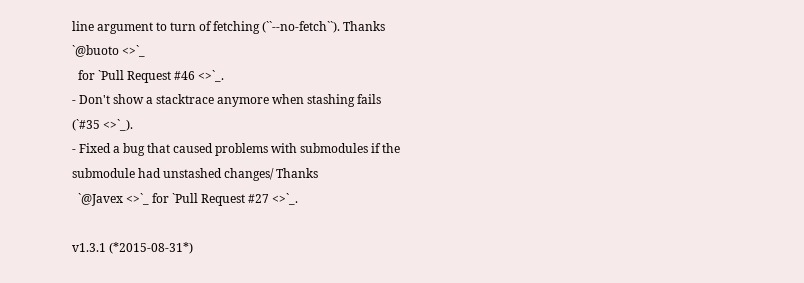line argument to turn of fetching (``--no-fetch``). Thanks `@buoto <>`_
  for `Pull Request #46 <>`_.
- Don't show a stacktrace anymore when stashing fails (`#35 <>`_).
- Fixed a bug that caused problems with submodules if the submodule had unstashed changes/ Thanks
  `@Javex <>`_ for `Pull Request #27 <>`_.

v1.3.1 (*2015-08-31*)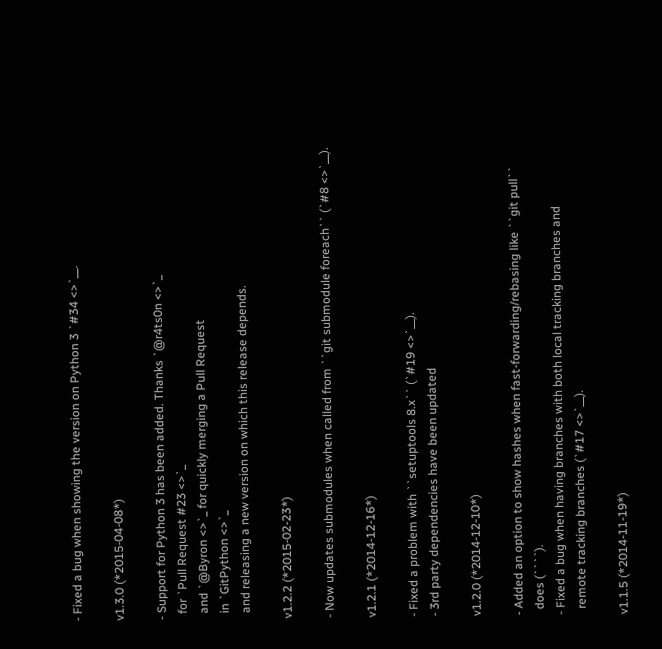- Fixed a bug when showing the version on Python 3 `#34 <>`__.

v1.3.0 (*2015-04-08*)

- Support for Python 3 has been added. Thanks `@r4ts0n <>`_
  for `Pull Request #23 <>`_
  and `@Byron <>`_ for quickly merging a Pull Request
  in `GitPython <>`_
  and releasing a new version on which this release depends.

v1.2.2 (*2015-02-23*)

- Now updates submodules when called from ``git submodule foreach`` (`#8 <>`__).

v1.2.1 (*2014-12-16*)

- Fixed a problem with ``setuptools 8.x`` (`#19 <>`__).
- 3rd party dependencies have been updated

v1.2.0 (*2014-12-10*)

- Added an option to show hashes when fast-forwarding/rebasing like ``git pull``
  does (````).
- Fixed a bug when having branches with both local tracking branches and
  remote tracking branches (`#17 <>`__).

v1.1.5 (*2014-11-19*)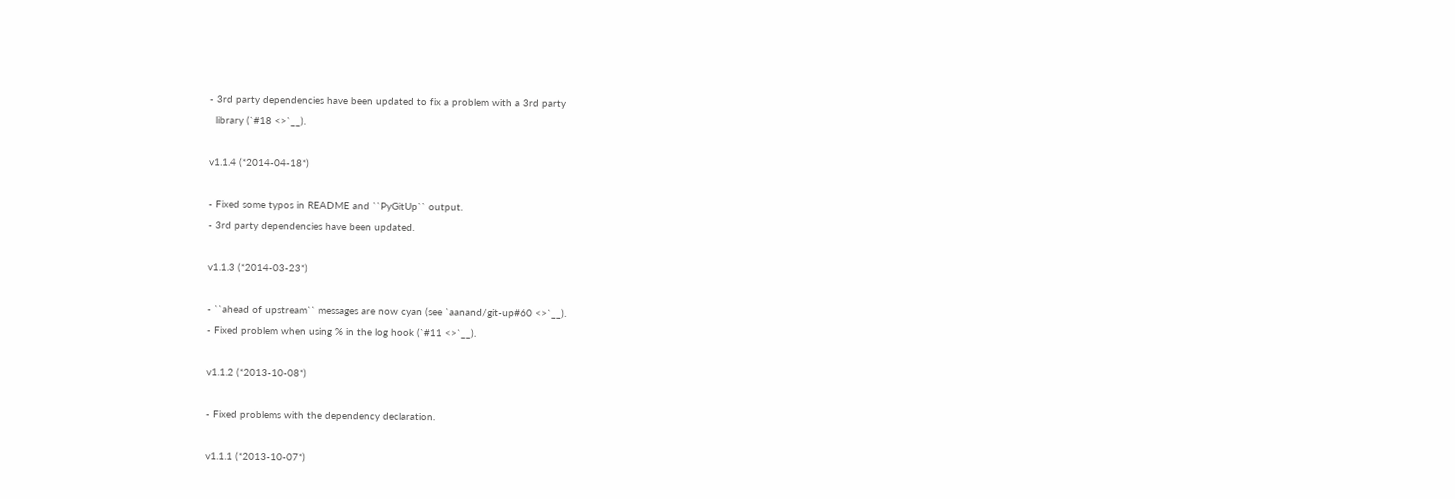- 3rd party dependencies have been updated to fix a problem with a 3rd party
  library (`#18 <>`__).

v1.1.4 (*2014-04-18*)

- Fixed some typos in README and ``PyGitUp`` output.
- 3rd party dependencies have been updated.

v1.1.3 (*2014-03-23*)

- ``ahead of upstream`` messages are now cyan (see `aanand/git-up#60 <>`__).
- Fixed problem when using % in the log hook (`#11 <>`__).

v1.1.2 (*2013-10-08*)

- Fixed problems with the dependency declaration.

v1.1.1 (*2013-10-07*)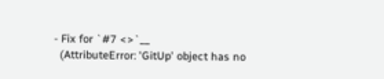- Fix for `#7 <>`__
  (AttributeError: 'GitUp' object has no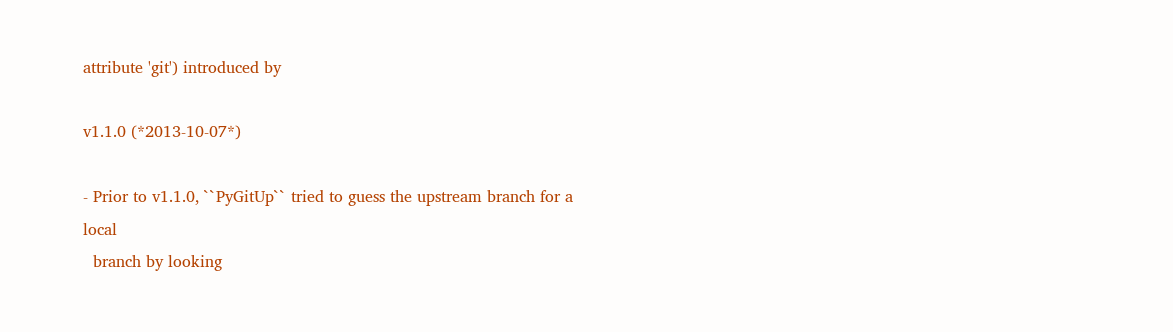attribute 'git') introduced by

v1.1.0 (*2013-10-07*)

- Prior to v1.1.0, ``PyGitUp`` tried to guess the upstream branch for a local
  branch by looking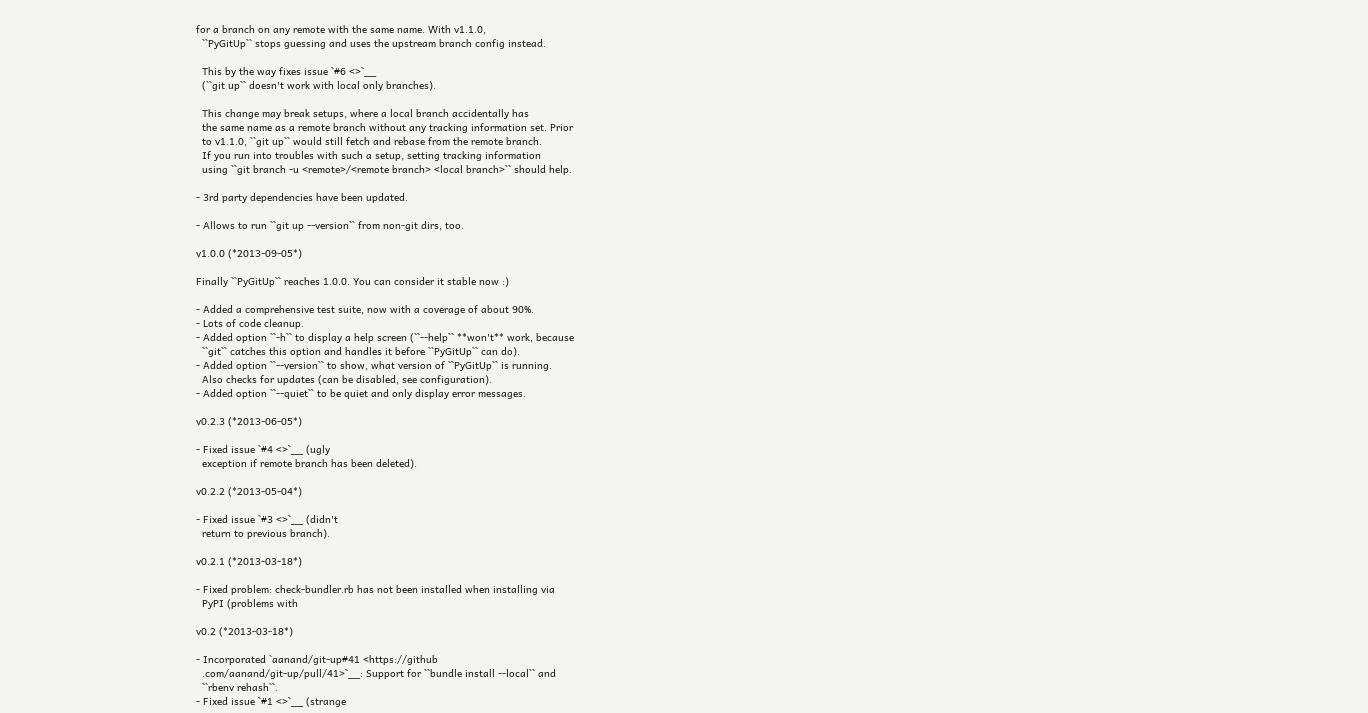for a branch on any remote with the same name. With v1.1.0,
  ``PyGitUp`` stops guessing and uses the upstream branch config instead.

  This by the way fixes issue `#6 <>`__
  (``git up`` doesn't work with local only branches).

  This change may break setups, where a local branch accidentally has
  the same name as a remote branch without any tracking information set. Prior
  to v1.1.0, ``git up`` would still fetch and rebase from the remote branch.
  If you run into troubles with such a setup, setting tracking information
  using ``git branch -u <remote>/<remote branch> <local branch>`` should help.

- 3rd party dependencies have been updated.

- Allows to run ``git up --version`` from non-git dirs, too.

v1.0.0 (*2013-09-05*)

Finally ``PyGitUp`` reaches 1.0.0. You can consider it stable now :)

- Added a comprehensive test suite, now with a coverage of about 90%.
- Lots of code cleanup.
- Added option ``-h`` to display a help screen (``--help`` **won't** work, because
  ``git`` catches this option and handles it before ``PyGitUp`` can do).
- Added option ``--version`` to show, what version of ``PyGitUp`` is running.
  Also checks for updates (can be disabled, see configuration).
- Added option ``--quiet`` to be quiet and only display error messages.

v0.2.3 (*2013-06-05*)

- Fixed issue `#4 <>`__ (ugly
  exception if remote branch has been deleted).

v0.2.2 (*2013-05-04*)

- Fixed issue `#3 <>`__ (didn't
  return to previous branch).

v0.2.1 (*2013-03-18*)

- Fixed problem: check-bundler.rb has not been installed when installing via
  PyPI (problems with

v0.2 (*2013-03-18*)

- Incorporated `aanand/git-up#41 <https://github
  .com/aanand/git-up/pull/41>`__: Support for ``bundle install --local`` and
  ``rbenv rehash``.
- Fixed issue `#1 <>`__ (strange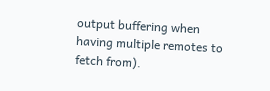output buffering when having multiple remotes to fetch from).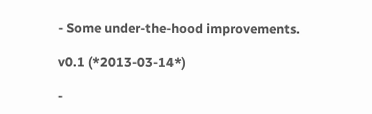- Some under-the-hood improvements.

v0.1 (*2013-03-14*)

-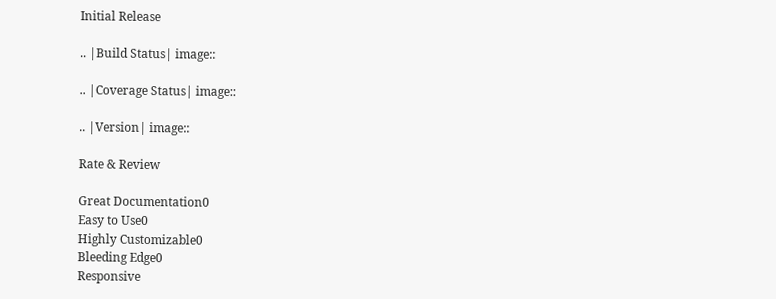Initial Release

.. |Build Status| image::

.. |Coverage Status| image::

.. |Version| image::

Rate & Review

Great Documentation0
Easy to Use0
Highly Customizable0
Bleeding Edge0
Responsive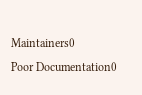Maintainers0
Poor Documentation0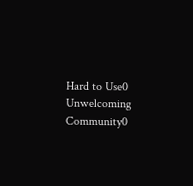Hard to Use0
Unwelcoming Community0